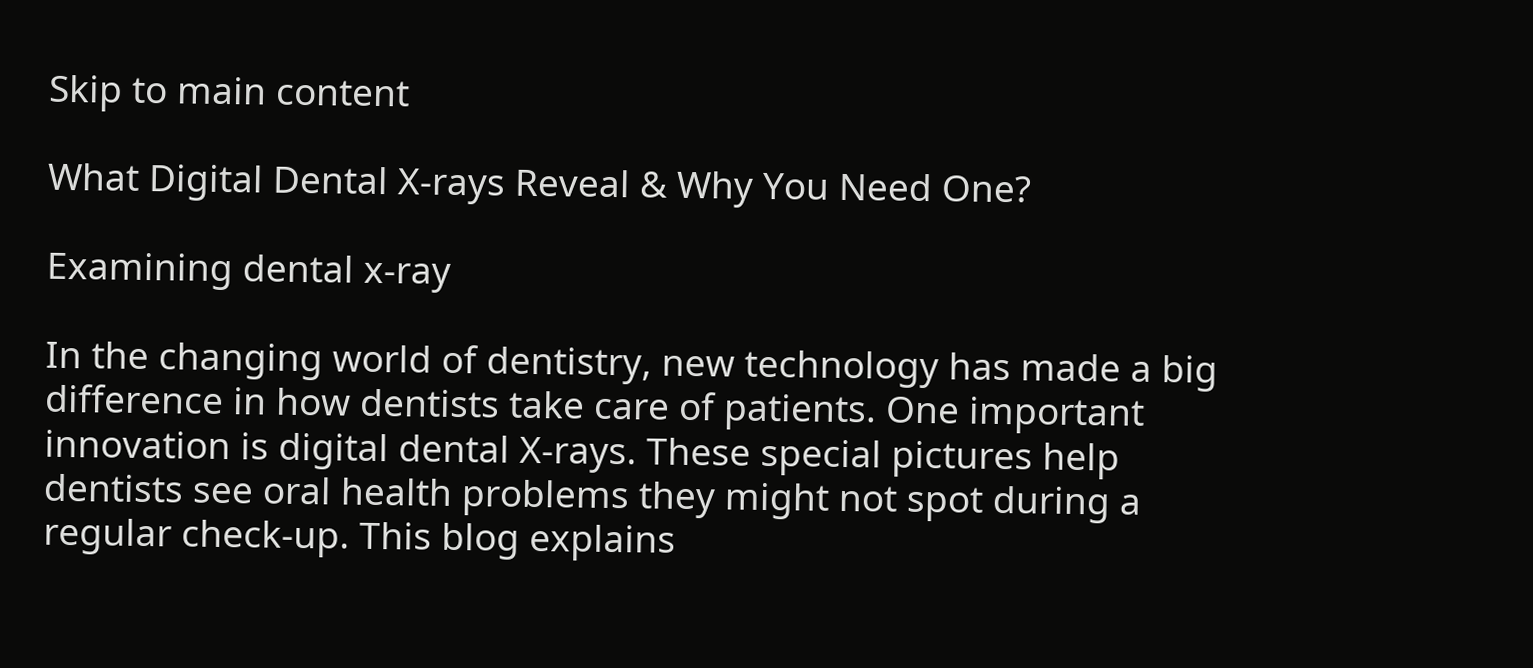Skip to main content

What Digital Dental X-rays Reveal & Why You Need One?

Examining dental x-ray

In the changing world of dentistry, new technology has made a big difference in how dentists take care of patients. One important innovation is digital dental X-rays. These special pictures help dentists see oral health problems they might not spot during a regular check-up. This blog explains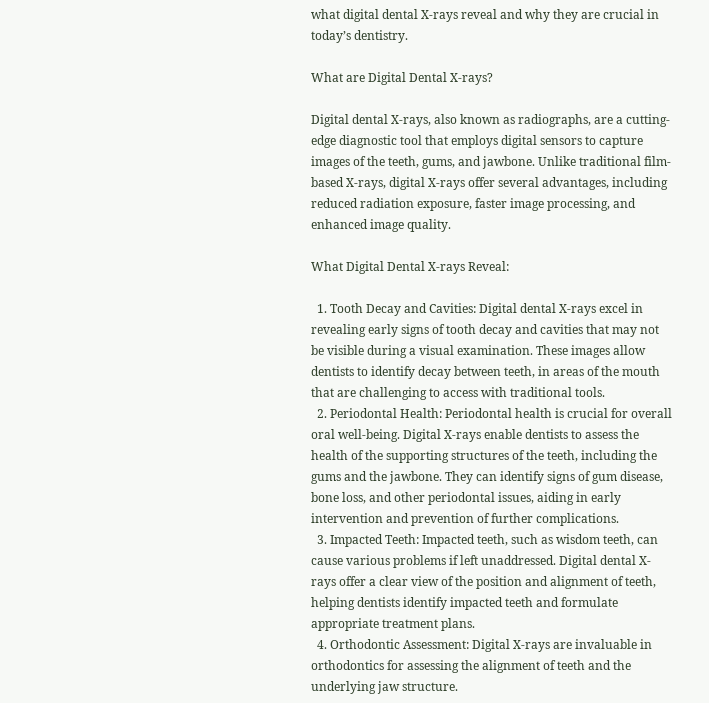what digital dental X-rays reveal and why they are crucial in today’s dentistry.

What are Digital Dental X-rays?

Digital dental X-rays, also known as radiographs, are a cutting-edge diagnostic tool that employs digital sensors to capture images of the teeth, gums, and jawbone. Unlike traditional film-based X-rays, digital X-rays offer several advantages, including reduced radiation exposure, faster image processing, and enhanced image quality.

What Digital Dental X-rays Reveal:

  1. Tooth Decay and Cavities: Digital dental X-rays excel in revealing early signs of tooth decay and cavities that may not be visible during a visual examination. These images allow dentists to identify decay between teeth, in areas of the mouth that are challenging to access with traditional tools.
  2. Periodontal Health: Periodontal health is crucial for overall oral well-being. Digital X-rays enable dentists to assess the health of the supporting structures of the teeth, including the gums and the jawbone. They can identify signs of gum disease, bone loss, and other periodontal issues, aiding in early intervention and prevention of further complications.
  3. Impacted Teeth: Impacted teeth, such as wisdom teeth, can cause various problems if left unaddressed. Digital dental X-rays offer a clear view of the position and alignment of teeth, helping dentists identify impacted teeth and formulate appropriate treatment plans.
  4. Orthodontic Assessment: Digital X-rays are invaluable in orthodontics for assessing the alignment of teeth and the underlying jaw structure.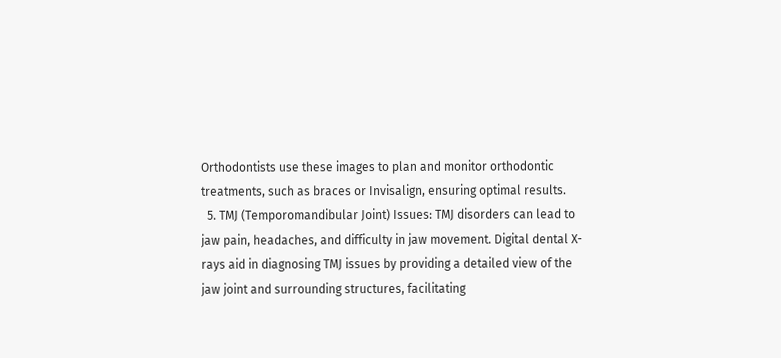Orthodontists use these images to plan and monitor orthodontic treatments, such as braces or Invisalign, ensuring optimal results.
  5. TMJ (Temporomandibular Joint) Issues: TMJ disorders can lead to jaw pain, headaches, and difficulty in jaw movement. Digital dental X-rays aid in diagnosing TMJ issues by providing a detailed view of the jaw joint and surrounding structures, facilitating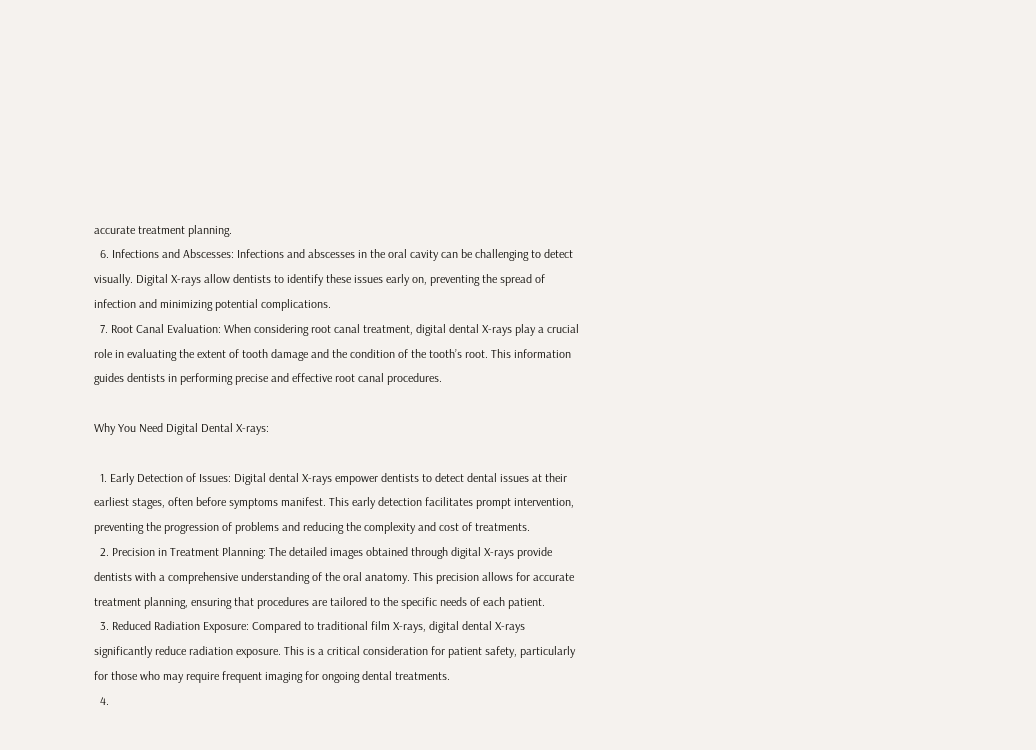accurate treatment planning.
  6. Infections and Abscesses: Infections and abscesses in the oral cavity can be challenging to detect visually. Digital X-rays allow dentists to identify these issues early on, preventing the spread of infection and minimizing potential complications.
  7. Root Canal Evaluation: When considering root canal treatment, digital dental X-rays play a crucial role in evaluating the extent of tooth damage and the condition of the tooth’s root. This information guides dentists in performing precise and effective root canal procedures.

Why You Need Digital Dental X-rays:

  1. Early Detection of Issues: Digital dental X-rays empower dentists to detect dental issues at their earliest stages, often before symptoms manifest. This early detection facilitates prompt intervention, preventing the progression of problems and reducing the complexity and cost of treatments.
  2. Precision in Treatment Planning: The detailed images obtained through digital X-rays provide dentists with a comprehensive understanding of the oral anatomy. This precision allows for accurate treatment planning, ensuring that procedures are tailored to the specific needs of each patient.
  3. Reduced Radiation Exposure: Compared to traditional film X-rays, digital dental X-rays significantly reduce radiation exposure. This is a critical consideration for patient safety, particularly for those who may require frequent imaging for ongoing dental treatments.
  4.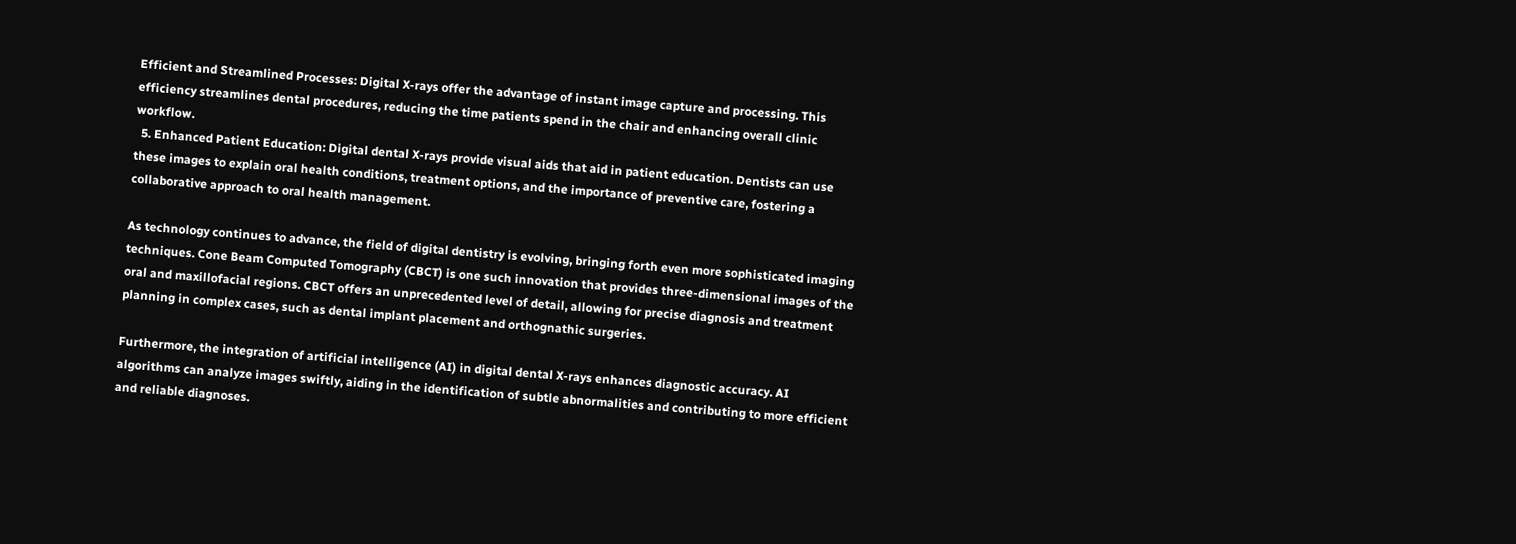Efficient and Streamlined Processes: Digital X-rays offer the advantage of instant image capture and processing. This efficiency streamlines dental procedures, reducing the time patients spend in the chair and enhancing overall clinic workflow.
  5. Enhanced Patient Education: Digital dental X-rays provide visual aids that aid in patient education. Dentists can use these images to explain oral health conditions, treatment options, and the importance of preventive care, fostering a collaborative approach to oral health management.

As technology continues to advance, the field of digital dentistry is evolving, bringing forth even more sophisticated imaging techniques. Cone Beam Computed Tomography (CBCT) is one such innovation that provides three-dimensional images of the oral and maxillofacial regions. CBCT offers an unprecedented level of detail, allowing for precise diagnosis and treatment planning in complex cases, such as dental implant placement and orthognathic surgeries.

Furthermore, the integration of artificial intelligence (AI) in digital dental X-rays enhances diagnostic accuracy. AI algorithms can analyze images swiftly, aiding in the identification of subtle abnormalities and contributing to more efficient and reliable diagnoses.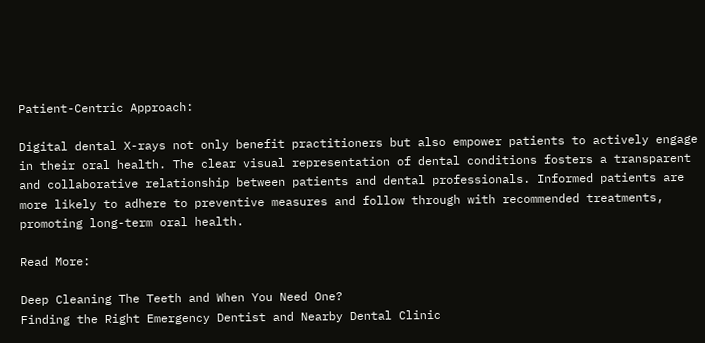Patient-Centric Approach:

Digital dental X-rays not only benefit practitioners but also empower patients to actively engage in their oral health. The clear visual representation of dental conditions fosters a transparent and collaborative relationship between patients and dental professionals. Informed patients are more likely to adhere to preventive measures and follow through with recommended treatments, promoting long-term oral health.

Read More:

Deep Cleaning The Teeth and When You Need One?
Finding the Right Emergency Dentist and Nearby Dental Clinic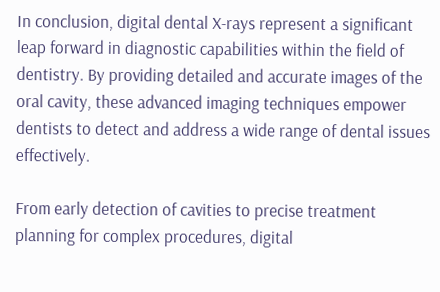In conclusion, digital dental X-rays represent a significant leap forward in diagnostic capabilities within the field of dentistry. By providing detailed and accurate images of the oral cavity, these advanced imaging techniques empower dentists to detect and address a wide range of dental issues effectively.

From early detection of cavities to precise treatment planning for complex procedures, digital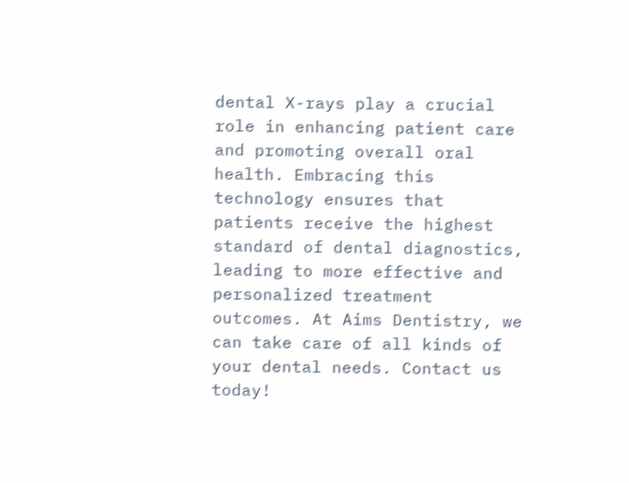dental X-rays play a crucial role in enhancing patient care and promoting overall oral health. Embracing this technology ensures that patients receive the highest standard of dental diagnostics, leading to more effective and personalized treatment outcomes. At Aims Dentistry, we can take care of all kinds of your dental needs. Contact us today!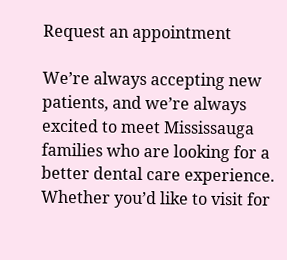Request an appointment

We’re always accepting new patients, and we’re always excited to meet Mississauga families who are looking for a better dental care experience. Whether you’d like to visit for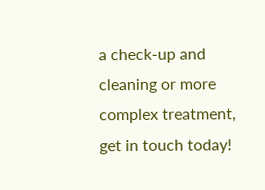a check-up and cleaning or more complex treatment, get in touch today!